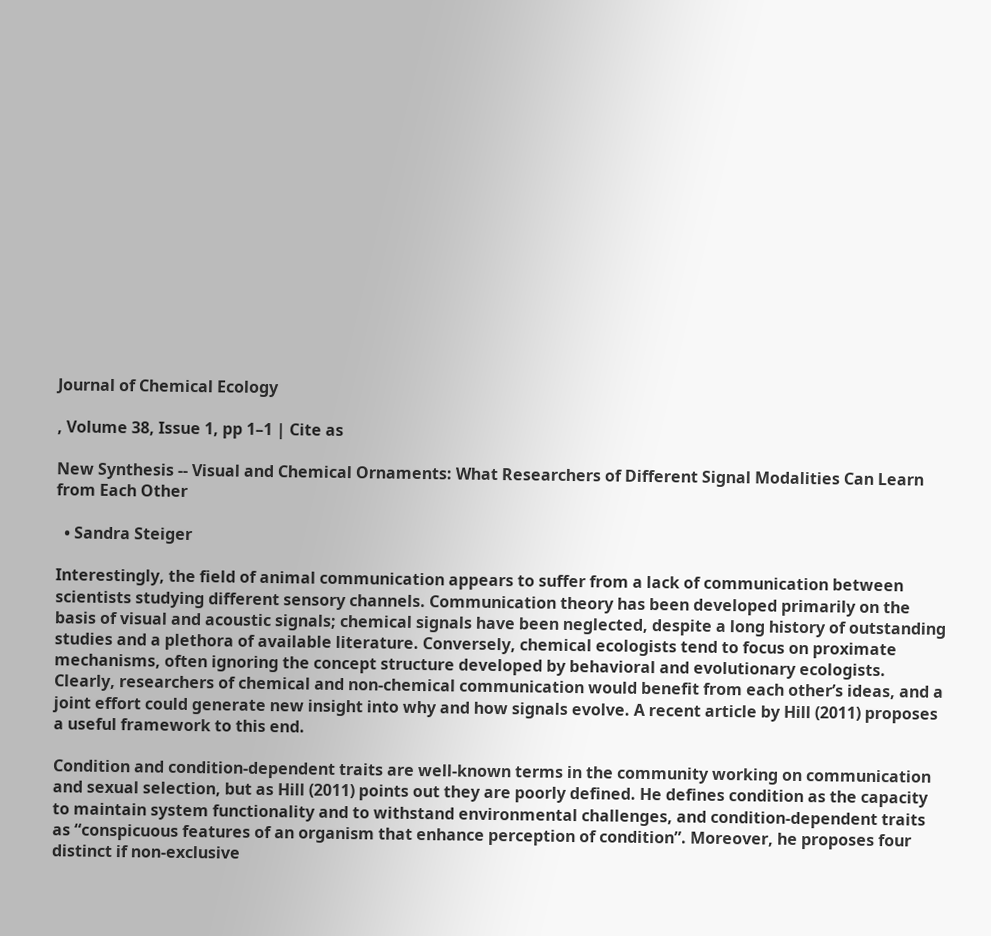Journal of Chemical Ecology

, Volume 38, Issue 1, pp 1–1 | Cite as

New Synthesis -- Visual and Chemical Ornaments: What Researchers of Different Signal Modalities Can Learn from Each Other

  • Sandra Steiger

Interestingly, the field of animal communication appears to suffer from a lack of communication between scientists studying different sensory channels. Communication theory has been developed primarily on the basis of visual and acoustic signals; chemical signals have been neglected, despite a long history of outstanding studies and a plethora of available literature. Conversely, chemical ecologists tend to focus on proximate mechanisms, often ignoring the concept structure developed by behavioral and evolutionary ecologists. Clearly, researchers of chemical and non-chemical communication would benefit from each other’s ideas, and a joint effort could generate new insight into why and how signals evolve. A recent article by Hill (2011) proposes a useful framework to this end.

Condition and condition-dependent traits are well-known terms in the community working on communication and sexual selection, but as Hill (2011) points out they are poorly defined. He defines condition as the capacity to maintain system functionality and to withstand environmental challenges, and condition-dependent traits as “conspicuous features of an organism that enhance perception of condition”. Moreover, he proposes four distinct if non-exclusive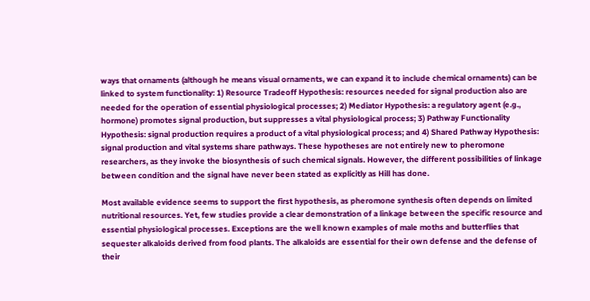ways that ornaments (although he means visual ornaments, we can expand it to include chemical ornaments) can be linked to system functionality: 1) Resource Tradeoff Hypothesis: resources needed for signal production also are needed for the operation of essential physiological processes; 2) Mediator Hypothesis: a regulatory agent (e.g., hormone) promotes signal production, but suppresses a vital physiological process; 3) Pathway Functionality Hypothesis: signal production requires a product of a vital physiological process; and 4) Shared Pathway Hypothesis: signal production and vital systems share pathways. These hypotheses are not entirely new to pheromone researchers, as they invoke the biosynthesis of such chemical signals. However, the different possibilities of linkage between condition and the signal have never been stated as explicitly as Hill has done.

Most available evidence seems to support the first hypothesis, as pheromone synthesis often depends on limited nutritional resources. Yet, few studies provide a clear demonstration of a linkage between the specific resource and essential physiological processes. Exceptions are the well known examples of male moths and butterflies that sequester alkaloids derived from food plants. The alkaloids are essential for their own defense and the defense of their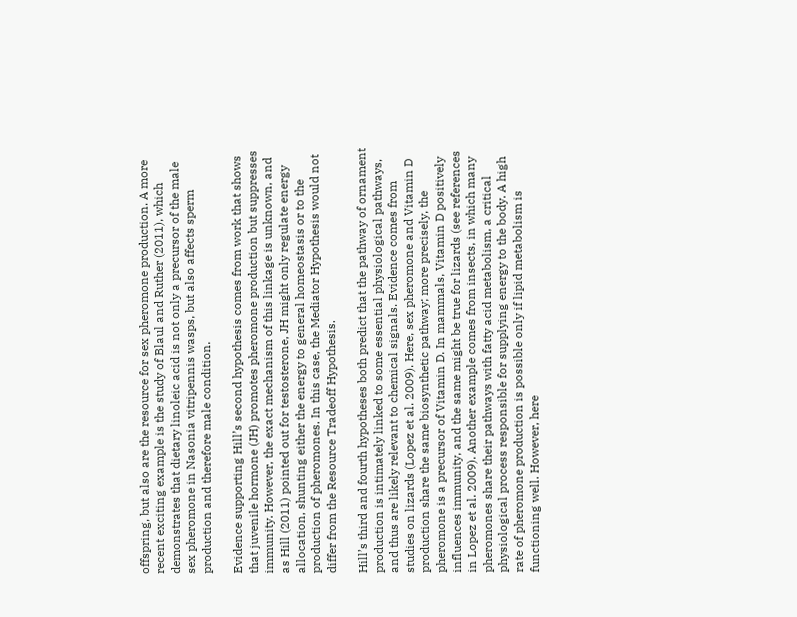offspring, but also are the resource for sex pheromone production. A more recent exciting example is the study of Blaul and Ruther (2011), which demonstrates that dietary linoleic acid is not only a precursor of the male sex pheromone in Nasonia vitripennis wasps, but also affects sperm production and therefore male condition.

Evidence supporting Hill’s second hypothesis comes from work that shows that juvenile hormone (JH) promotes pheromone production but suppresses immunity. However, the exact mechanism of this linkage is unknown, and as Hill (2011) pointed out for testosterone, JH might only regulate energy allocation, shunting either the energy to general homeostasis or to the production of pheromones. In this case, the Mediator Hypothesis would not differ from the Resource Tradeoff Hypothesis.

Hill’s third and fourth hypotheses both predict that the pathway of ornament production is intimately linked to some essential physiological pathways, and thus are likely relevant to chemical signals. Evidence comes from studies on lizards (Lopez et al. 2009). Here, sex pheromone and Vitamin D production share the same biosynthetic pathway; more precisely, the pheromone is a precursor of Vitamin D. In mammals, Vitamin D positively influences immunity, and the same might be true for lizards (see references in Lopez et al. 2009). Another example comes from insects, in which many pheromones share their pathways with fatty acid metabolism, a critical physiological process responsible for supplying energy to the body. A high rate of pheromone production is possible only if lipid metabolism is functioning well. However, here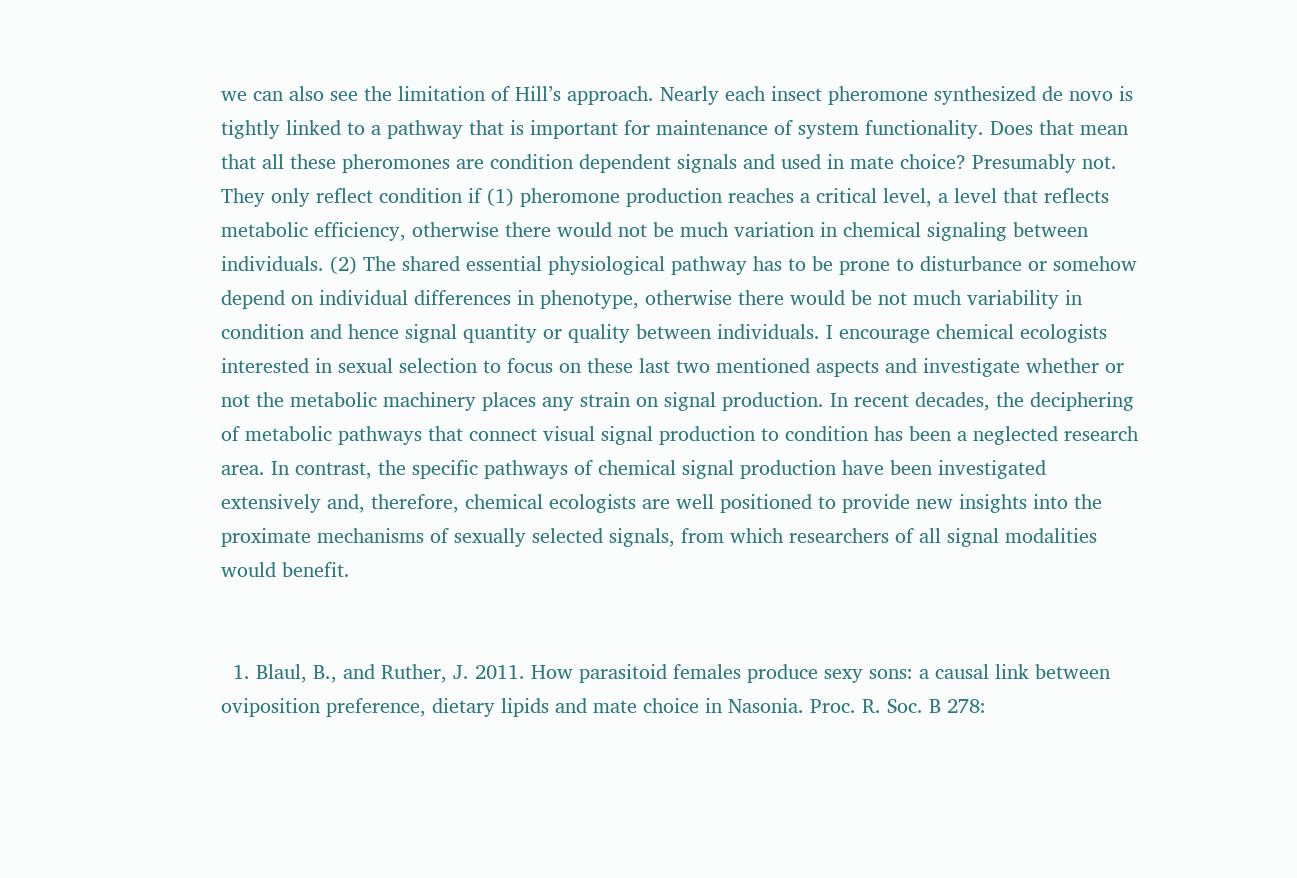we can also see the limitation of Hill’s approach. Nearly each insect pheromone synthesized de novo is tightly linked to a pathway that is important for maintenance of system functionality. Does that mean that all these pheromones are condition dependent signals and used in mate choice? Presumably not. They only reflect condition if (1) pheromone production reaches a critical level, a level that reflects metabolic efficiency, otherwise there would not be much variation in chemical signaling between individuals. (2) The shared essential physiological pathway has to be prone to disturbance or somehow depend on individual differences in phenotype, otherwise there would be not much variability in condition and hence signal quantity or quality between individuals. I encourage chemical ecologists interested in sexual selection to focus on these last two mentioned aspects and investigate whether or not the metabolic machinery places any strain on signal production. In recent decades, the deciphering of metabolic pathways that connect visual signal production to condition has been a neglected research area. In contrast, the specific pathways of chemical signal production have been investigated extensively and, therefore, chemical ecologists are well positioned to provide new insights into the proximate mechanisms of sexually selected signals, from which researchers of all signal modalities would benefit.


  1. Blaul, B., and Ruther, J. 2011. How parasitoid females produce sexy sons: a causal link between oviposition preference, dietary lipids and mate choice in Nasonia. Proc. R. Soc. B 278: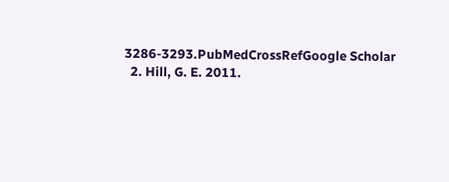3286-3293.PubMedCrossRefGoogle Scholar
  2. Hill, G. E. 2011.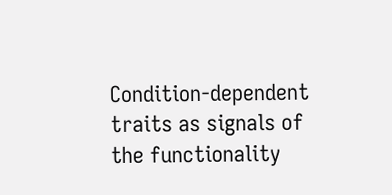Condition-dependent traits as signals of the functionality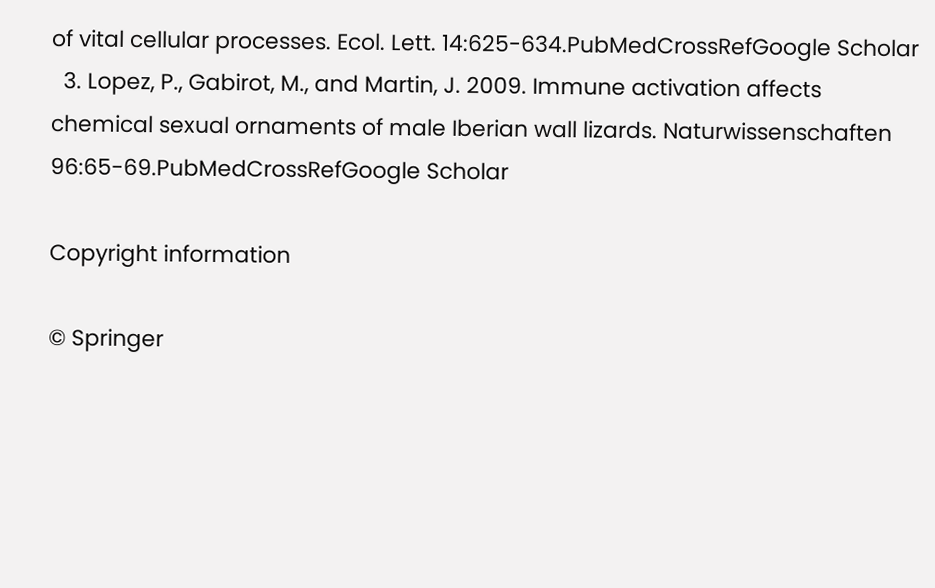of vital cellular processes. Ecol. Lett. 14:625-634.PubMedCrossRefGoogle Scholar
  3. Lopez, P., Gabirot, M., and Martin, J. 2009. Immune activation affects chemical sexual ornaments of male Iberian wall lizards. Naturwissenschaften 96:65-69.PubMedCrossRefGoogle Scholar

Copyright information

© Springer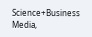Science+Business Media,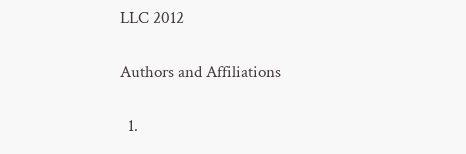LLC 2012

Authors and Affiliations

  1.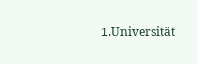1.Universität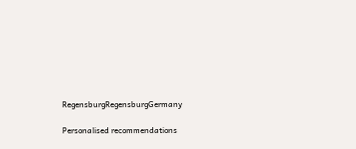RegensburgRegensburgGermany

Personalised recommendations